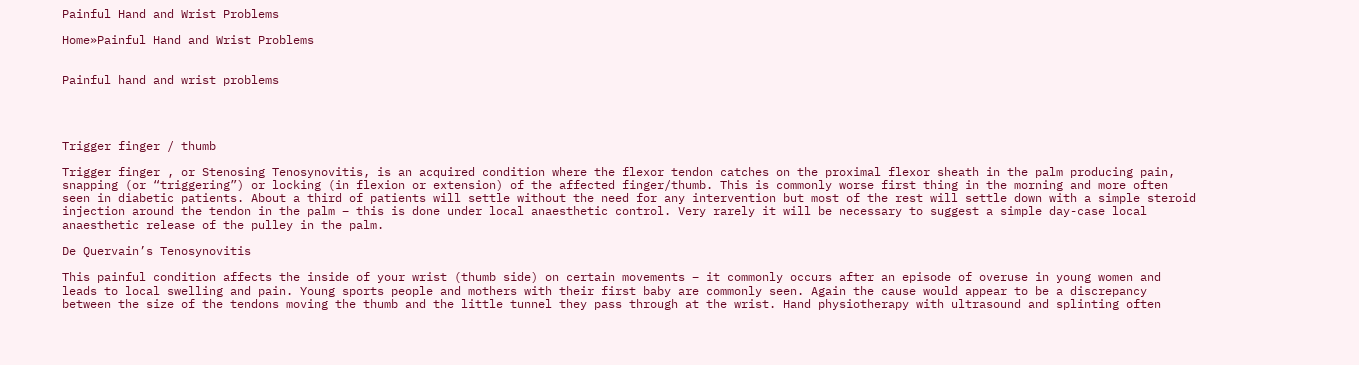Painful Hand and Wrist Problems

Home»Painful Hand and Wrist Problems


Painful hand and wrist problems




Trigger finger / thumb

Trigger finger , or Stenosing Tenosynovitis, is an acquired condition where the flexor tendon catches on the proximal flexor sheath in the palm producing pain, snapping (or “triggering”) or locking (in flexion or extension) of the affected finger/thumb. This is commonly worse first thing in the morning and more often seen in diabetic patients. About a third of patients will settle without the need for any intervention but most of the rest will settle down with a simple steroid injection around the tendon in the palm – this is done under local anaesthetic control. Very rarely it will be necessary to suggest a simple day-case local anaesthetic release of the pulley in the palm.

De Quervain’s Tenosynovitis

This painful condition affects the inside of your wrist (thumb side) on certain movements – it commonly occurs after an episode of overuse in young women and leads to local swelling and pain. Young sports people and mothers with their first baby are commonly seen. Again the cause would appear to be a discrepancy between the size of the tendons moving the thumb and the little tunnel they pass through at the wrist. Hand physiotherapy with ultrasound and splinting often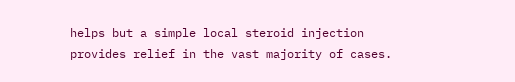helps but a simple local steroid injection provides relief in the vast majority of cases.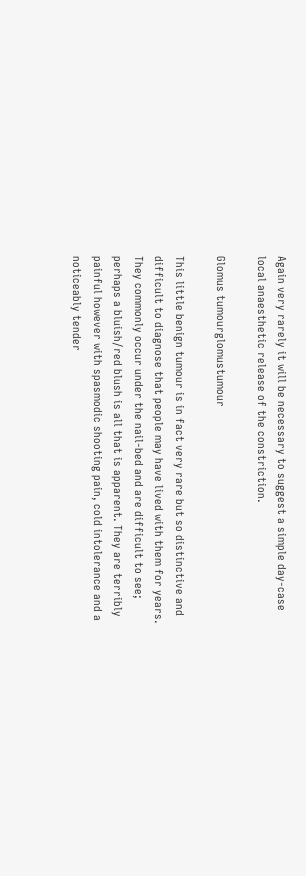Again very rarely it will be necessary to suggest a simple day-case local anaesthetic release of the constriction.

Glomus tumourglomustumour

This little benign tumour is in fact very rare but so distinctive and difficult to diagnose that people may have lived with them for years. They commonly occur under the nail-bed and are difficult to see; perhaps a bluish/red blush is all that is apparent. They are terribly painful however with spasmodic shooting pain, cold intolerance and a noticeably tender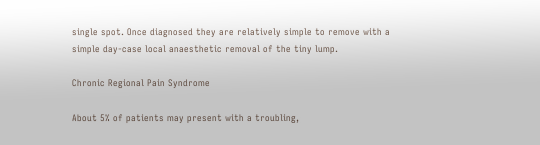single spot. Once diagnosed they are relatively simple to remove with a simple day-case local anaesthetic removal of the tiny lump.

Chronic Regional Pain Syndrome

About 5% of patients may present with a troubling,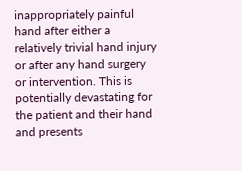inappropriately painful hand after either a relatively trivial hand injury or after any hand surgery or intervention. This is potentially devastating for the patient and their hand and presents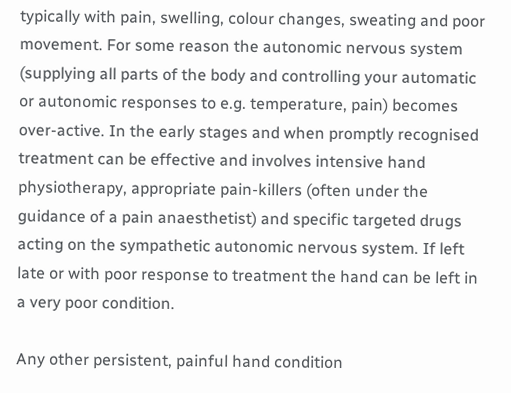typically with pain, swelling, colour changes, sweating and poor movement. For some reason the autonomic nervous system (supplying all parts of the body and controlling your automatic or autonomic responses to e.g. temperature, pain) becomes over-active. In the early stages and when promptly recognised treatment can be effective and involves intensive hand physiotherapy, appropriate pain-killers (often under the guidance of a pain anaesthetist) and specific targeted drugs acting on the sympathetic autonomic nervous system. If left late or with poor response to treatment the hand can be left in a very poor condition.

Any other persistent, painful hand condition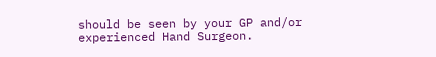should be seen by your GP and/or experienced Hand Surgeon.